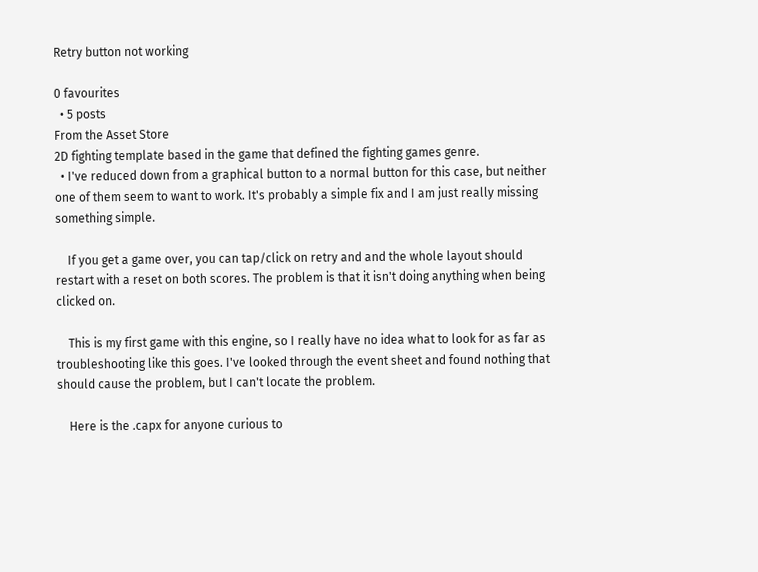Retry button not working

0 favourites
  • 5 posts
From the Asset Store
2D fighting template based in the game that defined the fighting games genre.
  • I've reduced down from a graphical button to a normal button for this case, but neither one of them seem to want to work. It's probably a simple fix and I am just really missing something simple.

    If you get a game over, you can tap/click on retry and and the whole layout should restart with a reset on both scores. The problem is that it isn't doing anything when being clicked on.

    This is my first game with this engine, so I really have no idea what to look for as far as troubleshooting like this goes. I've looked through the event sheet and found nothing that should cause the problem, but I can't locate the problem.

    Here is the .capx for anyone curious to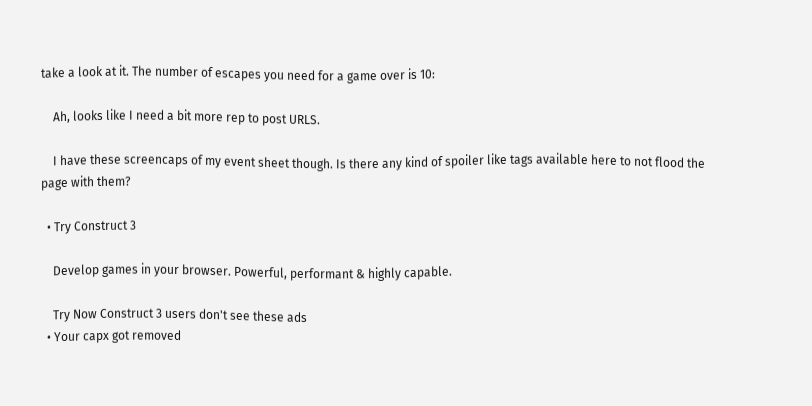take a look at it. The number of escapes you need for a game over is 10:

    Ah, looks like I need a bit more rep to post URLS.

    I have these screencaps of my event sheet though. Is there any kind of spoiler like tags available here to not flood the page with them?

  • Try Construct 3

    Develop games in your browser. Powerful, performant & highly capable.

    Try Now Construct 3 users don't see these ads
  • Your capx got removed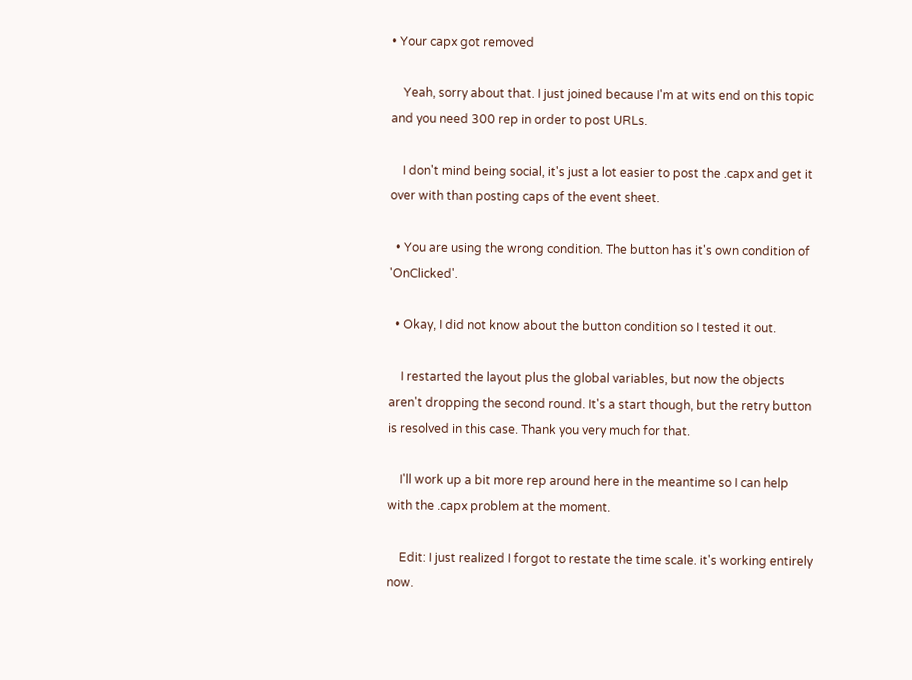• Your capx got removed

    Yeah, sorry about that. I just joined because I'm at wits end on this topic and you need 300 rep in order to post URLs.

    I don't mind being social, it's just a lot easier to post the .capx and get it over with than posting caps of the event sheet.

  • You are using the wrong condition. The button has it's own condition of 'OnClicked'.

  • Okay, I did not know about the button condition so I tested it out.

    I restarted the layout plus the global variables, but now the objects aren't dropping the second round. It's a start though, but the retry button is resolved in this case. Thank you very much for that.

    I'll work up a bit more rep around here in the meantime so I can help with the .capx problem at the moment.

    Edit: I just realized I forgot to restate the time scale. it's working entirely now.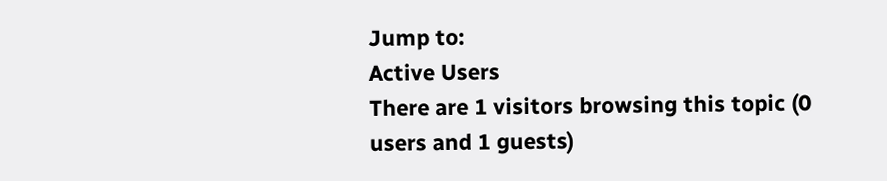Jump to:
Active Users
There are 1 visitors browsing this topic (0 users and 1 guests)